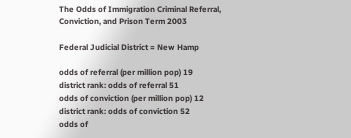The Odds of Immigration Criminal Referral, Conviction, and Prison Term 2003

Federal Judicial District = New Hamp

odds of referral (per million pop) 19
district rank: odds of referral 51
odds of conviction (per million pop) 12
district rank: odds of conviction 52
odds of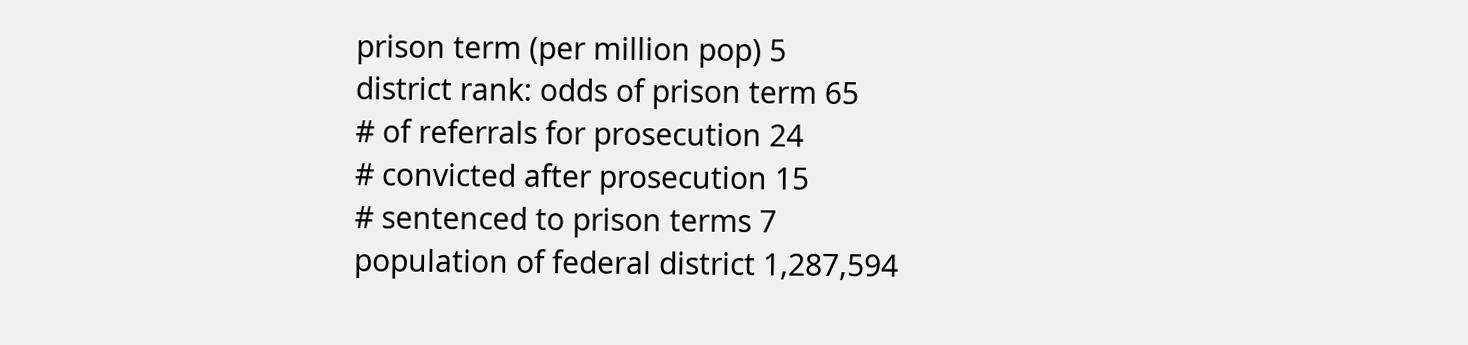prison term (per million pop) 5
district rank: odds of prison term 65
# of referrals for prosecution 24
# convicted after prosecution 15
# sentenced to prison terms 7
population of federal district 1,287,594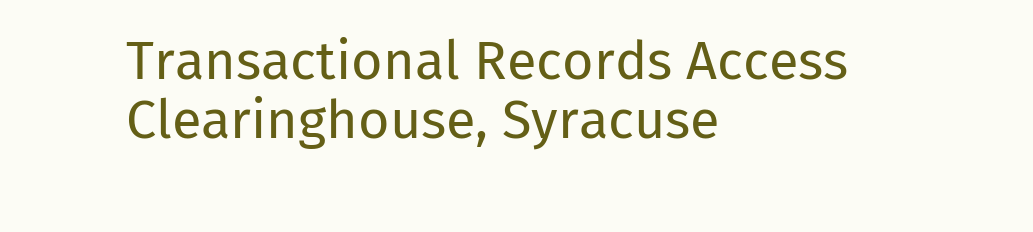Transactional Records Access Clearinghouse, Syracuse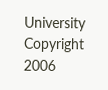University
Copyright 2006